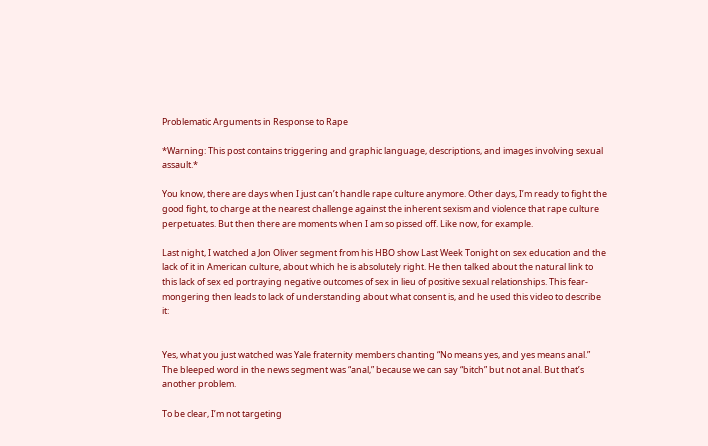Problematic Arguments in Response to Rape

*Warning: This post contains triggering and graphic language, descriptions, and images involving sexual assault.*

You know, there are days when I just can’t handle rape culture anymore. Other days, I’m ready to fight the good fight, to charge at the nearest challenge against the inherent sexism and violence that rape culture perpetuates. But then there are moments when I am so pissed off. Like now, for example.

Last night, I watched a Jon Oliver segment from his HBO show Last Week Tonight on sex education and the lack of it in American culture, about which he is absolutely right. He then talked about the natural link to this lack of sex ed portraying negative outcomes of sex in lieu of positive sexual relationships. This fear-mongering then leads to lack of understanding about what consent is, and he used this video to describe it:


Yes, what you just watched was Yale fraternity members chanting “No means yes, and yes means anal.” The bleeped word in the news segment was “anal,” because we can say “bitch” but not anal. But that’s another problem.

To be clear, I’m not targeting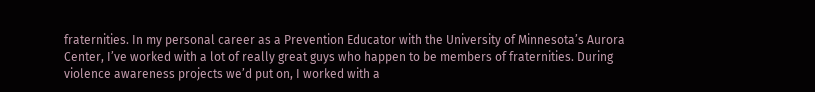fraternities. In my personal career as a Prevention Educator with the University of Minnesota’s Aurora Center, I’ve worked with a lot of really great guys who happen to be members of fraternities. During violence awareness projects we’d put on, I worked with a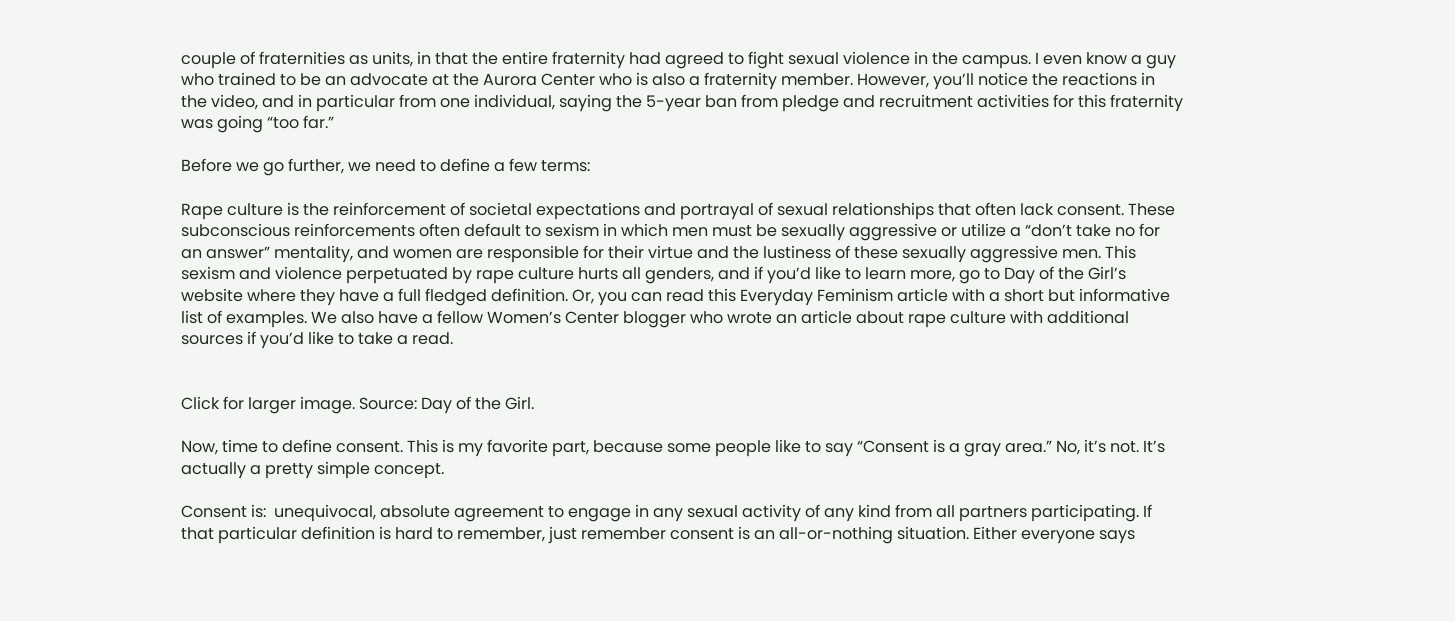couple of fraternities as units, in that the entire fraternity had agreed to fight sexual violence in the campus. I even know a guy who trained to be an advocate at the Aurora Center who is also a fraternity member. However, you’ll notice the reactions in the video, and in particular from one individual, saying the 5-year ban from pledge and recruitment activities for this fraternity was going “too far.”

Before we go further, we need to define a few terms:

Rape culture is the reinforcement of societal expectations and portrayal of sexual relationships that often lack consent. These subconscious reinforcements often default to sexism in which men must be sexually aggressive or utilize a “don’t take no for an answer” mentality, and women are responsible for their virtue and the lustiness of these sexually aggressive men. This sexism and violence perpetuated by rape culture hurts all genders, and if you’d like to learn more, go to Day of the Girl’s website where they have a full fledged definition. Or, you can read this Everyday Feminism article with a short but informative list of examples. We also have a fellow Women’s Center blogger who wrote an article about rape culture with additional sources if you’d like to take a read.


Click for larger image. Source: Day of the Girl.

Now, time to define consent. This is my favorite part, because some people like to say “Consent is a gray area.” No, it’s not. It’s actually a pretty simple concept.

Consent is:  unequivocal, absolute agreement to engage in any sexual activity of any kind from all partners participating. If that particular definition is hard to remember, just remember consent is an all-or-nothing situation. Either everyone says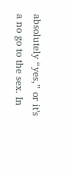absolutely “yes,” or it’s a no go to the sex. In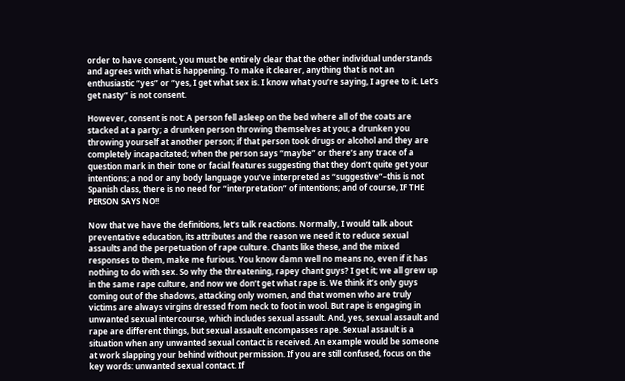order to have consent, you must be entirely clear that the other individual understands and agrees with what is happening. To make it clearer, anything that is not an enthusiastic “yes” or “yes, I get what sex is. I know what you’re saying, I agree to it. Let’s get nasty” is not consent.

However, consent is not: A person fell asleep on the bed where all of the coats are stacked at a party; a drunken person throwing themselves at you; a drunken you throwing yourself at another person; if that person took drugs or alcohol and they are completely incapacitated; when the person says “maybe” or there’s any trace of a question mark in their tone or facial features suggesting that they don’t quite get your intentions; a nod or any body language you’ve interpreted as “suggestive”–this is not Spanish class, there is no need for “interpretation” of intentions; and of course, IF THE PERSON SAYS NO!!

Now that we have the definitions, let’s talk reactions. Normally, I would talk about preventative education, its attributes and the reason we need it to reduce sexual assaults and the perpetuation of rape culture. Chants like these, and the mixed responses to them, make me furious. You know damn well no means no, even if it has nothing to do with sex. So why the threatening, rapey chant guys? I get it; we all grew up in the same rape culture, and now we don’t get what rape is. We think it’s only guys coming out of the shadows, attacking only women, and that women who are truly victims are always virgins dressed from neck to foot in wool. But rape is engaging in unwanted sexual intercourse, which includes sexual assault. And, yes, sexual assault and rape are different things, but sexual assault encompasses rape. Sexual assault is a situation when any unwanted sexual contact is received. An example would be someone at work slapping your behind without permission. If you are still confused, focus on the key words: unwanted sexual contact. If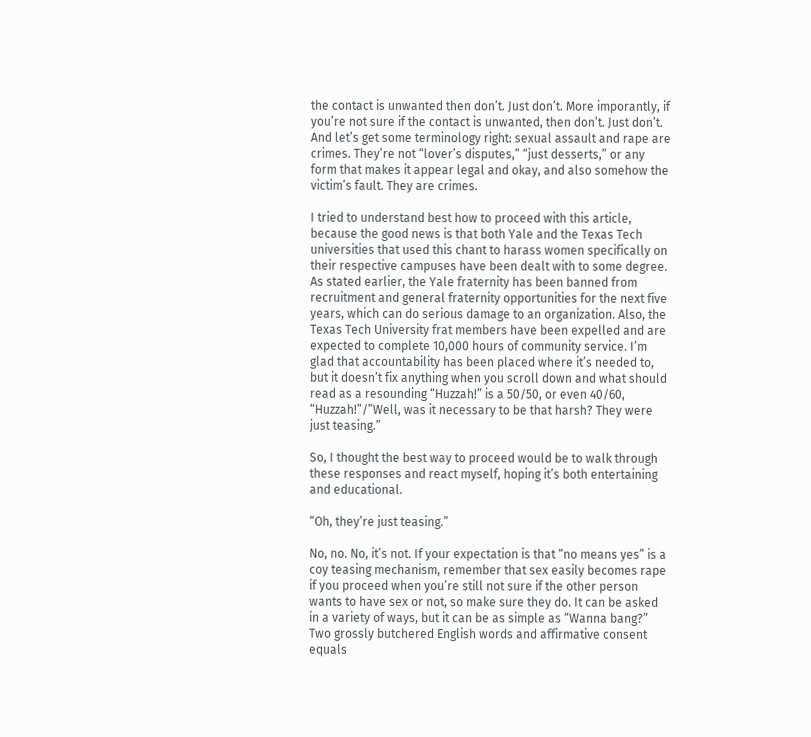the contact is unwanted then don’t. Just don’t. More imporantly, if you’re not sure if the contact is unwanted, then don’t. Just don’t. And let’s get some terminology right: sexual assault and rape are crimes. They’re not “lover’s disputes,” “just desserts,” or any form that makes it appear legal and okay, and also somehow the victim’s fault. They are crimes.

I tried to understand best how to proceed with this article, because the good news is that both Yale and the Texas Tech universities that used this chant to harass women specifically on their respective campuses have been dealt with to some degree. As stated earlier, the Yale fraternity has been banned from recruitment and general fraternity opportunities for the next five years, which can do serious damage to an organization. Also, the Texas Tech University frat members have been expelled and are expected to complete 10,000 hours of community service. I’m glad that accountability has been placed where it’s needed to, but it doesn’t fix anything when you scroll down and what should read as a resounding “Huzzah!” is a 50/50, or even 40/60, “Huzzah!”/”Well, was it necessary to be that harsh? They were just teasing.”

So, I thought the best way to proceed would be to walk through these responses and react myself, hoping it’s both entertaining and educational.

“Oh, they’re just teasing.”

No, no. No, it’s not. If your expectation is that “no means yes” is a coy teasing mechanism, remember that sex easily becomes rape if you proceed when you’re still not sure if the other person wants to have sex or not, so make sure they do. It can be asked in a variety of ways, but it can be as simple as “Wanna bang?” Two grossly butchered English words and affirmative consent equals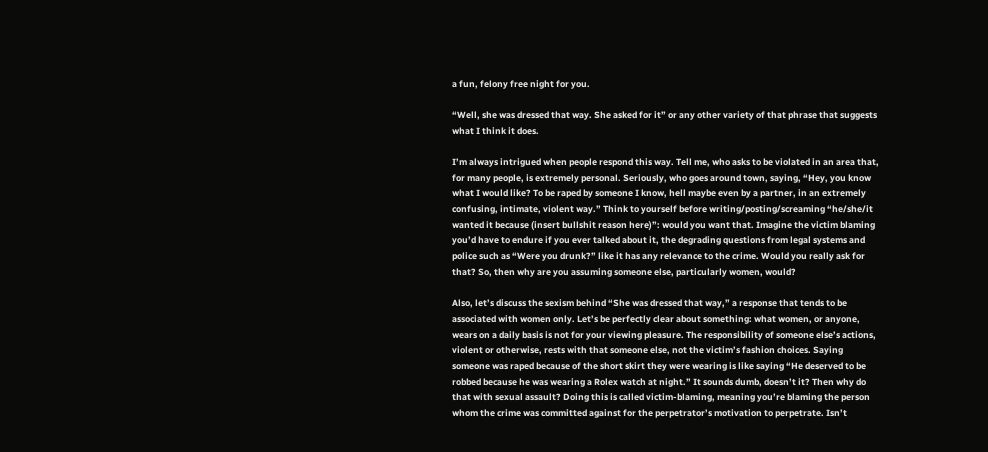a fun, felony free night for you.

“Well, she was dressed that way. She asked for it” or any other variety of that phrase that suggests what I think it does.

I’m always intrigued when people respond this way. Tell me, who asks to be violated in an area that, for many people, is extremely personal. Seriously, who goes around town, saying, “Hey, you know what I would like? To be raped by someone I know, hell maybe even by a partner, in an extremely confusing, intimate, violent way.” Think to yourself before writing/posting/screaming “he/she/it wanted it because (insert bullshit reason here)”: would you want that. Imagine the victim blaming you’d have to endure if you ever talked about it, the degrading questions from legal systems and police such as “Were you drunk?” like it has any relevance to the crime. Would you really ask for that? So, then why are you assuming someone else, particularly women, would?

Also, let’s discuss the sexism behind “She was dressed that way,” a response that tends to be associated with women only. Let’s be perfectly clear about something: what women, or anyone, wears on a daily basis is not for your viewing pleasure. The responsibility of someone else’s actions, violent or otherwise, rests with that someone else, not the victim’s fashion choices. Saying someone was raped because of the short skirt they were wearing is like saying “He deserved to be robbed because he was wearing a Rolex watch at night.” It sounds dumb, doesn’t it? Then why do that with sexual assault? Doing this is called victim-blaming, meaning you’re blaming the person whom the crime was committed against for the perpetrator’s motivation to perpetrate. Isn’t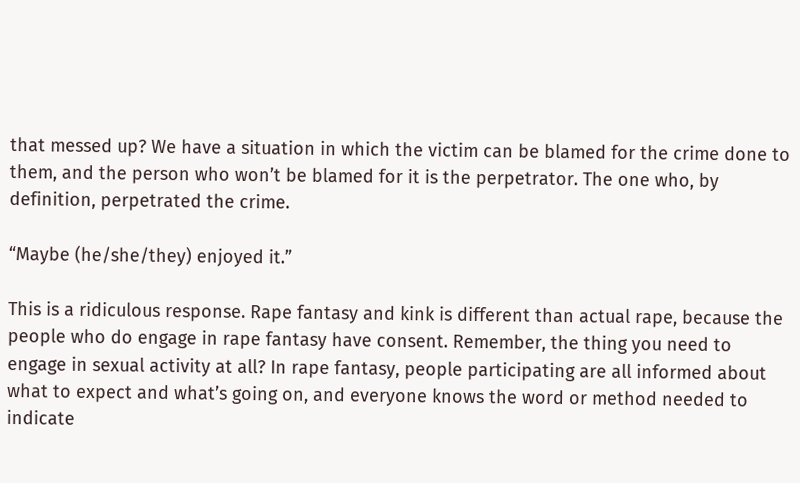that messed up? We have a situation in which the victim can be blamed for the crime done to them, and the person who won’t be blamed for it is the perpetrator. The one who, by definition, perpetrated the crime.

“Maybe (he/she/they) enjoyed it.”

This is a ridiculous response. Rape fantasy and kink is different than actual rape, because the people who do engage in rape fantasy have consent. Remember, the thing you need to engage in sexual activity at all? In rape fantasy, people participating are all informed about what to expect and what’s going on, and everyone knows the word or method needed to indicate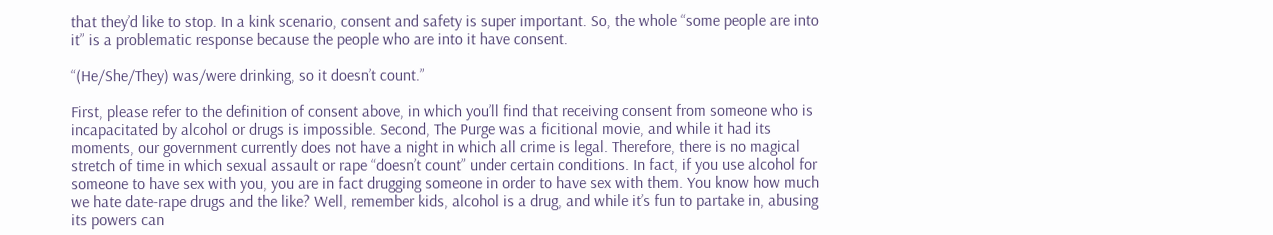that they’d like to stop. In a kink scenario, consent and safety is super important. So, the whole “some people are into it” is a problematic response because the people who are into it have consent.

“(He/She/They) was/were drinking, so it doesn’t count.”

First, please refer to the definition of consent above, in which you’ll find that receiving consent from someone who is incapacitated by alcohol or drugs is impossible. Second, The Purge was a ficitional movie, and while it had its moments, our government currently does not have a night in which all crime is legal. Therefore, there is no magical stretch of time in which sexual assault or rape “doesn’t count” under certain conditions. In fact, if you use alcohol for someone to have sex with you, you are in fact drugging someone in order to have sex with them. You know how much we hate date-rape drugs and the like? Well, remember kids, alcohol is a drug, and while it’s fun to partake in, abusing its powers can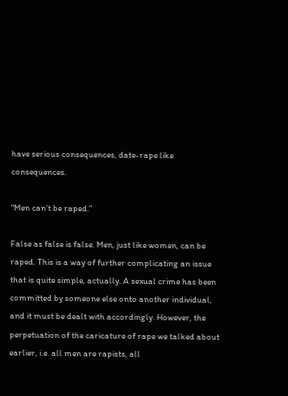have serious consequences, date-rape like consequences.

“Men can’t be raped.”

False as false is false. Men, just like women, can be raped. This is a way of further complicating an issue that is quite simple, actually. A sexual crime has been committed by someone else onto another individual, and it must be dealt with accordingly. However, the perpetuation of the caricature of rape we talked about earlier, i.e. all men are rapists, all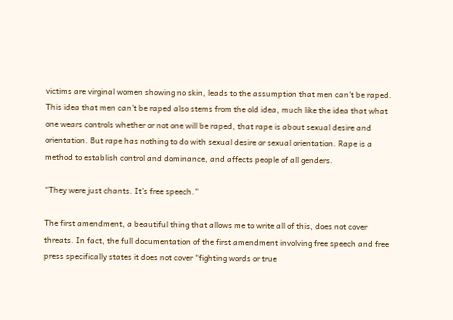victims are virginal women showing no skin, leads to the assumption that men can’t be raped. This idea that men can’t be raped also stems from the old idea, much like the idea that what one wears controls whether or not one will be raped, that rape is about sexual desire and orientation. But rape has nothing to do with sexual desire or sexual orientation. Rape is a method to establish control and dominance, and affects people of all genders.

“They were just chants. It’s free speech.”

The first amendment, a beautiful thing that allows me to write all of this, does not cover threats. In fact, the full documentation of the first amendment involving free speech and free press specifically states it does not cover “fighting words or true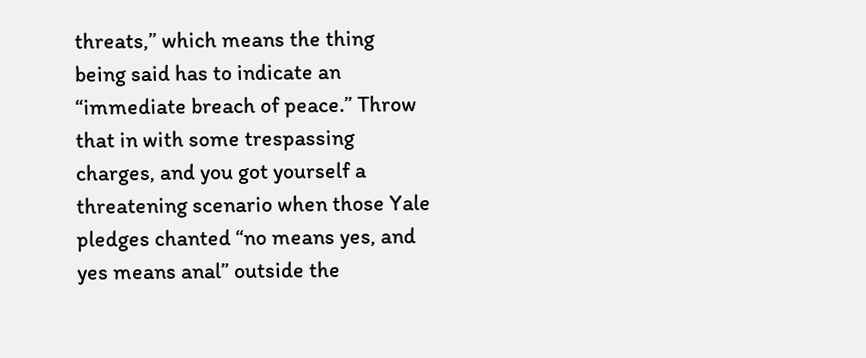threats,” which means the thing being said has to indicate an “immediate breach of peace.” Throw that in with some trespassing charges, and you got yourself a threatening scenario when those Yale pledges chanted “no means yes, and yes means anal” outside the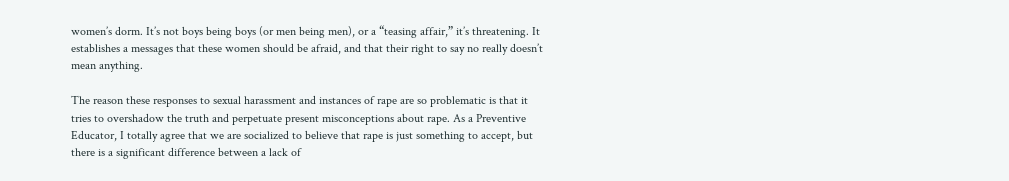women’s dorm. It’s not boys being boys (or men being men), or a “teasing affair,” it’s threatening. It establishes a messages that these women should be afraid, and that their right to say no really doesn’t mean anything.

The reason these responses to sexual harassment and instances of rape are so problematic is that it tries to overshadow the truth and perpetuate present misconceptions about rape. As a Preventive Educator, I totally agree that we are socialized to believe that rape is just something to accept, but there is a significant difference between a lack of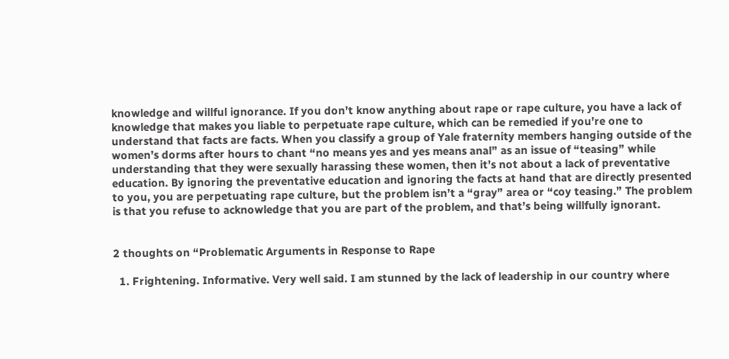knowledge and willful ignorance. If you don’t know anything about rape or rape culture, you have a lack of knowledge that makes you liable to perpetuate rape culture, which can be remedied if you’re one to understand that facts are facts. When you classify a group of Yale fraternity members hanging outside of the women’s dorms after hours to chant “no means yes and yes means anal” as an issue of “teasing” while understanding that they were sexually harassing these women, then it’s not about a lack of preventative education. By ignoring the preventative education and ignoring the facts at hand that are directly presented to you, you are perpetuating rape culture, but the problem isn’t a “gray” area or “coy teasing.” The problem is that you refuse to acknowledge that you are part of the problem, and that’s being willfully ignorant.


2 thoughts on “Problematic Arguments in Response to Rape

  1. Frightening. Informative. Very well said. I am stunned by the lack of leadership in our country where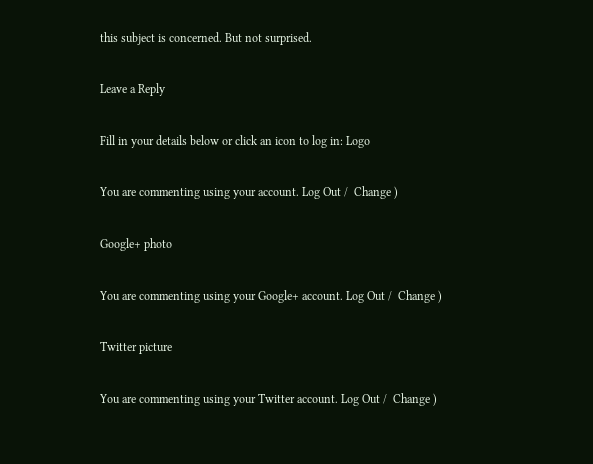this subject is concerned. But not surprised.

Leave a Reply

Fill in your details below or click an icon to log in: Logo

You are commenting using your account. Log Out /  Change )

Google+ photo

You are commenting using your Google+ account. Log Out /  Change )

Twitter picture

You are commenting using your Twitter account. Log Out /  Change )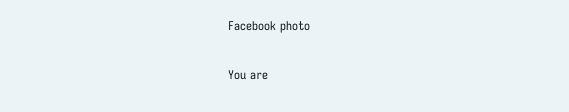Facebook photo

You are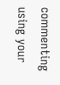commenting using your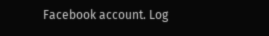Facebook account. Log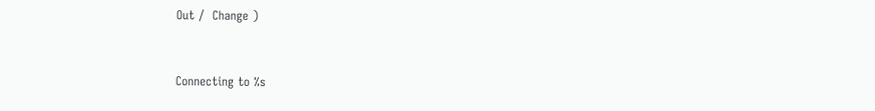Out /  Change )


Connecting to %s